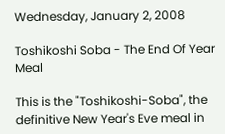Wednesday, January 2, 2008

Toshikoshi Soba - The End Of Year Meal

This is the "Toshikoshi-Soba", the definitive New Year's Eve meal in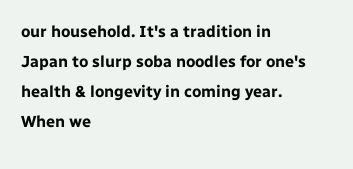our household. It's a tradition in Japan to slurp soba noodles for one's health & longevity in coming year. When we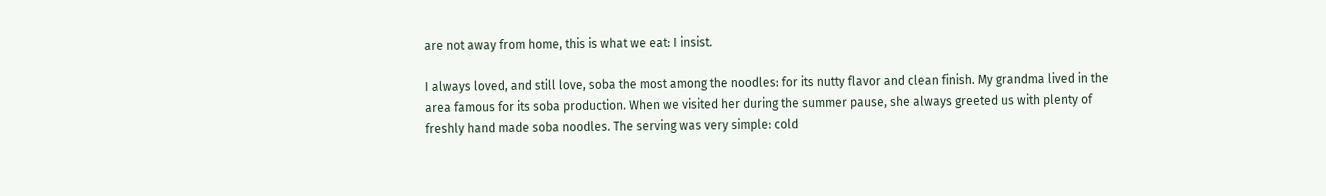are not away from home, this is what we eat: I insist.

I always loved, and still love, soba the most among the noodles: for its nutty flavor and clean finish. My grandma lived in the area famous for its soba production. When we visited her during the summer pause, she always greeted us with plenty of freshly hand made soba noodles. The serving was very simple: cold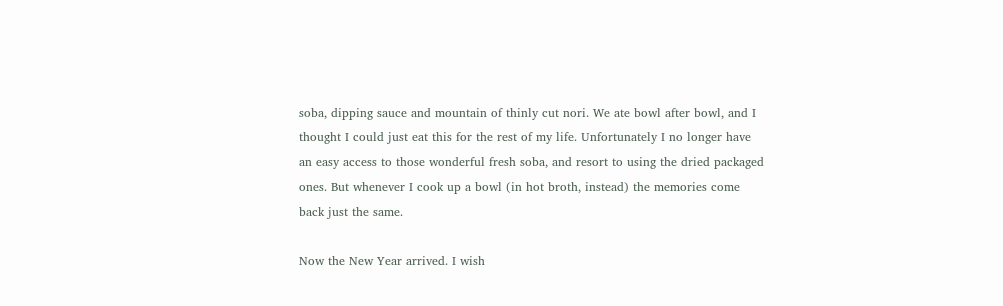soba, dipping sauce and mountain of thinly cut nori. We ate bowl after bowl, and I thought I could just eat this for the rest of my life. Unfortunately I no longer have an easy access to those wonderful fresh soba, and resort to using the dried packaged ones. But whenever I cook up a bowl (in hot broth, instead) the memories come back just the same.

Now the New Year arrived. I wish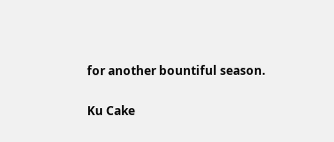for another bountiful season.

Ku Cake